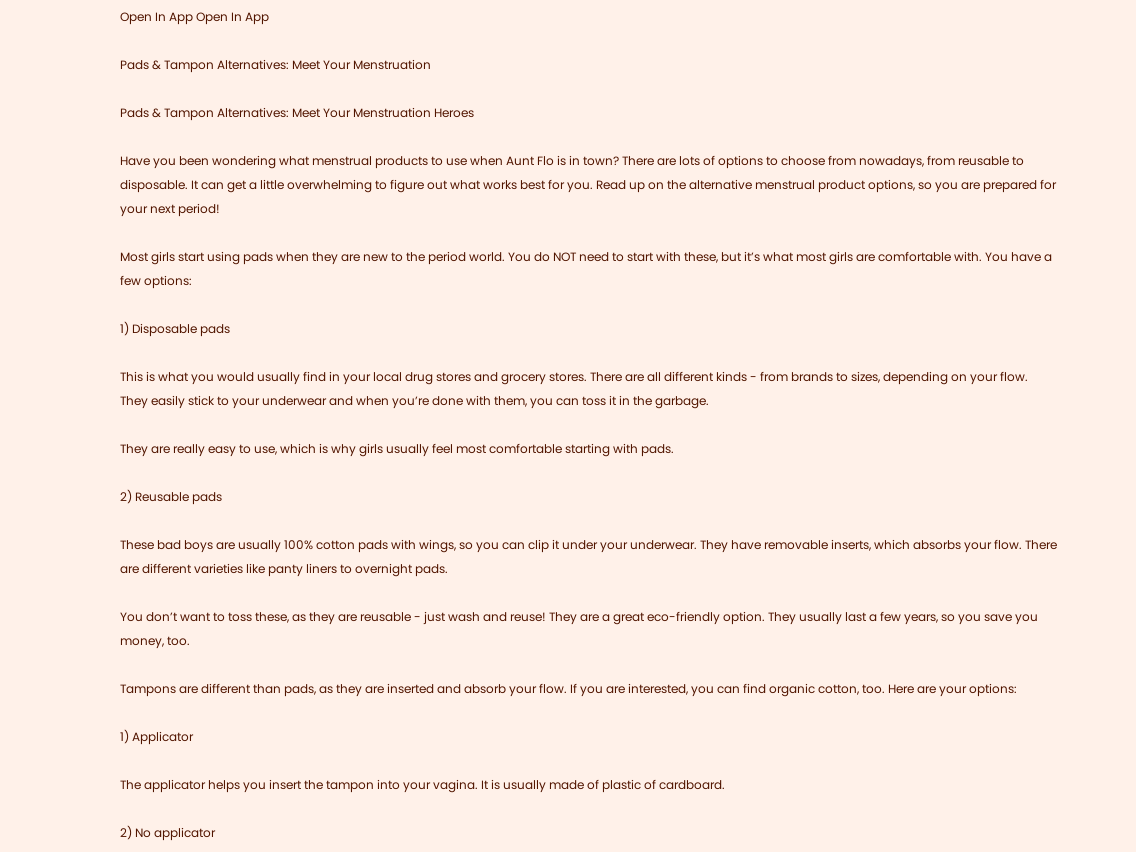Open In App Open In App

Pads & Tampon Alternatives: Meet Your Menstruation

Pads & Tampon Alternatives: Meet Your Menstruation Heroes

Have you been wondering what menstrual products to use when Aunt Flo is in town? There are lots of options to choose from nowadays, from reusable to disposable. It can get a little overwhelming to figure out what works best for you. Read up on the alternative menstrual product options, so you are prepared for your next period!

Most girls start using pads when they are new to the period world. You do NOT need to start with these, but it’s what most girls are comfortable with. You have a few options:

1) Disposable pads

This is what you would usually find in your local drug stores and grocery stores. There are all different kinds - from brands to sizes, depending on your flow. They easily stick to your underwear and when you’re done with them, you can toss it in the garbage.

They are really easy to use, which is why girls usually feel most comfortable starting with pads.

2) Reusable pads

These bad boys are usually 100% cotton pads with wings, so you can clip it under your underwear. They have removable inserts, which absorbs your flow. There are different varieties like panty liners to overnight pads.

You don’t want to toss these, as they are reusable - just wash and reuse! They are a great eco-friendly option. They usually last a few years, so you save you money, too.

Tampons are different than pads, as they are inserted and absorb your flow. If you are interested, you can find organic cotton, too. Here are your options:

1) Applicator

The applicator helps you insert the tampon into your vagina. It is usually made of plastic of cardboard.

2) No applicator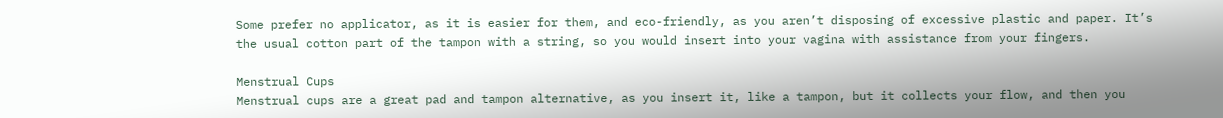Some prefer no applicator, as it is easier for them, and eco-friendly, as you aren’t disposing of excessive plastic and paper. It’s the usual cotton part of the tampon with a string, so you would insert into your vagina with assistance from your fingers.

Menstrual Cups
Menstrual cups are a great pad and tampon alternative, as you insert it, like a tampon, but it collects your flow, and then you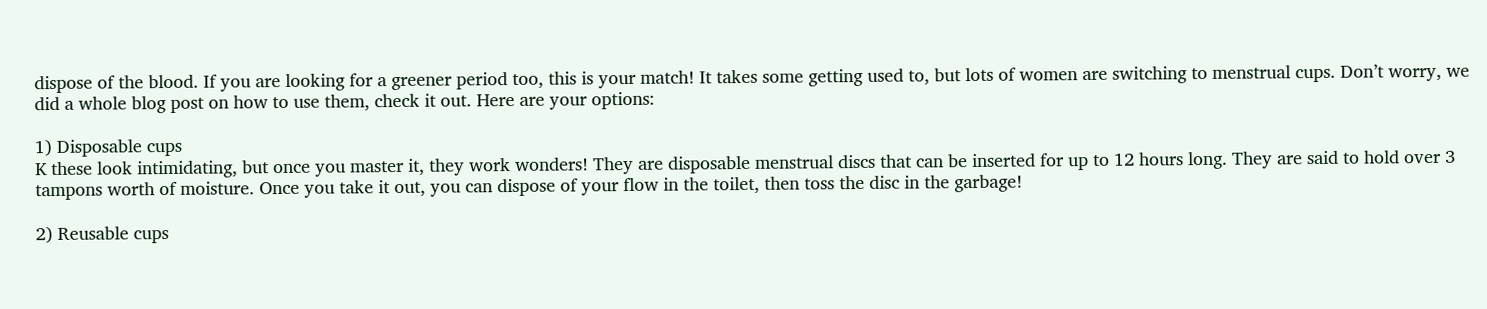dispose of the blood. If you are looking for a greener period too, this is your match! It takes some getting used to, but lots of women are switching to menstrual cups. Don’t worry, we did a whole blog post on how to use them, check it out. Here are your options:

1) Disposable cups
K these look intimidating, but once you master it, they work wonders! They are disposable menstrual discs that can be inserted for up to 12 hours long. They are said to hold over 3 tampons worth of moisture. Once you take it out, you can dispose of your flow in the toilet, then toss the disc in the garbage!

2) Reusable cups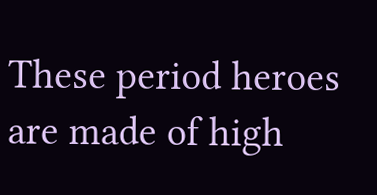These period heroes are made of high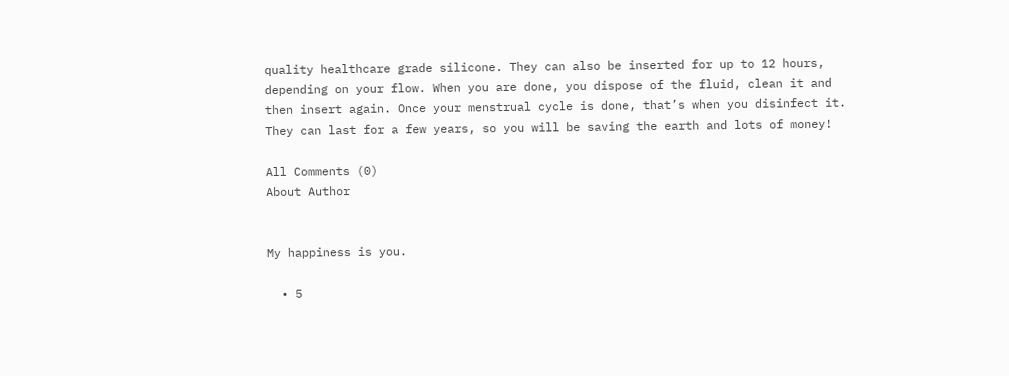quality healthcare grade silicone. They can also be inserted for up to 12 hours, depending on your flow. When you are done, you dispose of the fluid, clean it and then insert again. Once your menstrual cycle is done, that’s when you disinfect it. They can last for a few years, so you will be saving the earth and lots of money!

All Comments (0)
About Author


My happiness is you.

  • 5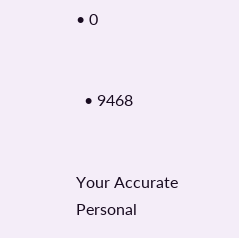• 0


  • 9468


Your Accurate Personal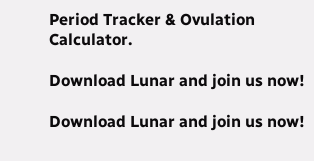Period Tracker & Ovulation Calculator.

Download Lunar and join us now!

Download Lunar and join us now!